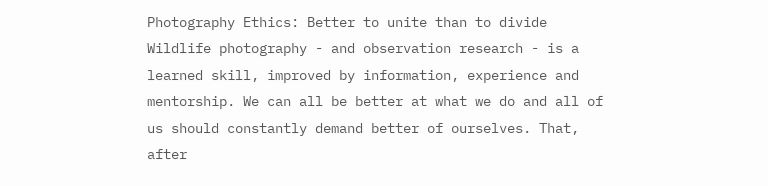Photography Ethics: Better to unite than to divide
Wildlife photography - and observation research - is a learned skill, improved by information, experience and mentorship. We can all be better at what we do and all of us should constantly demand better of ourselves. That, after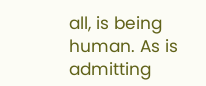all, is being human. As is admitting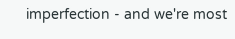imperfection - and we're most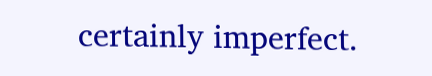certainly imperfect.